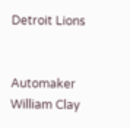Detroit Lions


Automaker William Clay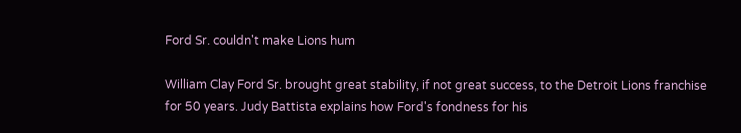Ford Sr. couldn't make Lions hum

William Clay Ford Sr. brought great stability, if not great success, to the Detroit Lions franchise for 50 years. Judy Battista explains how Ford's fondness for his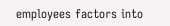employees factors into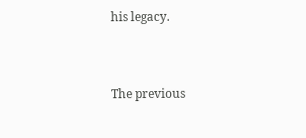his legacy.


The previous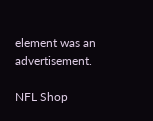element was an advertisement.

NFL Shop